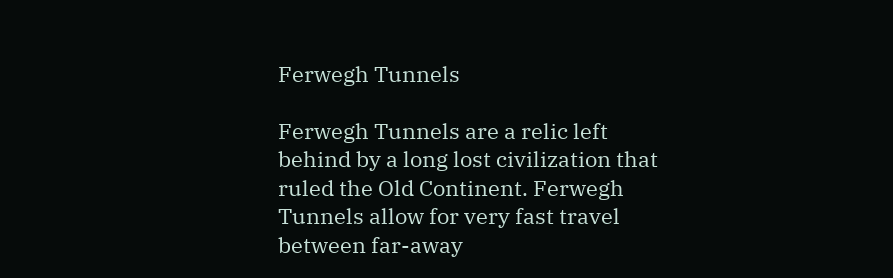Ferwegh Tunnels

Ferwegh Tunnels are a relic left behind by a long lost civilization that ruled the Old Continent. Ferwegh Tunnels allow for very fast travel between far-away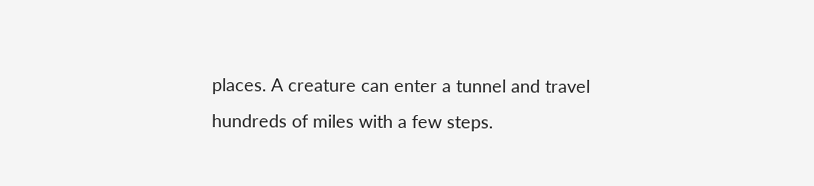places. A creature can enter a tunnel and travel hundreds of miles with a few steps.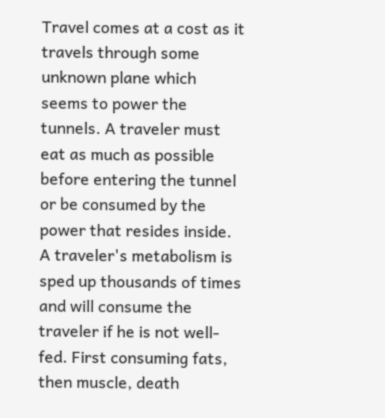Travel comes at a cost as it travels through some unknown plane which seems to power the tunnels. A traveler must eat as much as possible before entering the tunnel or be consumed by the power that resides inside. A traveler's metabolism is sped up thousands of times and will consume the traveler if he is not well-fed. First consuming fats, then muscle, death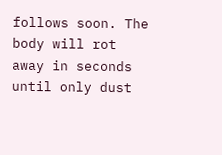follows soon. The body will rot away in seconds until only dust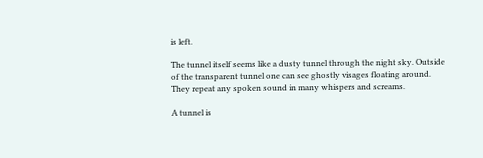is left.

The tunnel itself seems like a dusty tunnel through the night sky. Outside of the transparent tunnel one can see ghostly visages floating around. They repeat any spoken sound in many whispers and screams.

A tunnel is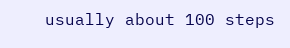usually about 100 steps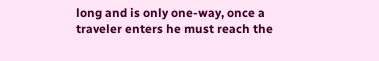long and is only one-way, once a traveler enters he must reach the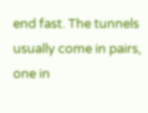end fast. The tunnels usually come in pairs, one in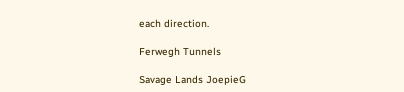each direction.

Ferwegh Tunnels

Savage Lands JoepieG